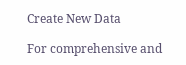Create New Data

For comprehensive and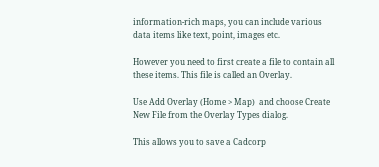information-rich maps, you can include various data items like text, point, images etc.

However you need to first create a file to contain all these items. This file is called an Overlay.

Use Add Overlay (Home > Map)  and choose Create New File from the Overlay Types dialog.

This allows you to save a Cadcorp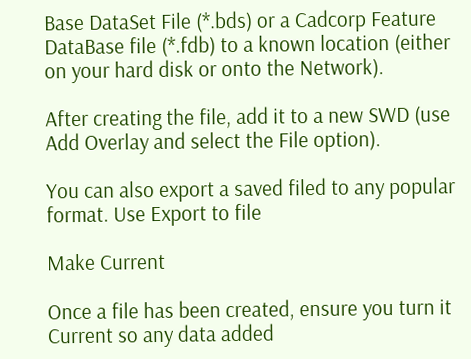Base DataSet File (*.bds) or a Cadcorp Feature DataBase file (*.fdb) to a known location (either on your hard disk or onto the Network).

After creating the file, add it to a new SWD (use Add Overlay and select the File option).

You can also export a saved filed to any popular format. Use Export to file

Make Current

Once a file has been created, ensure you turn it Current so any data added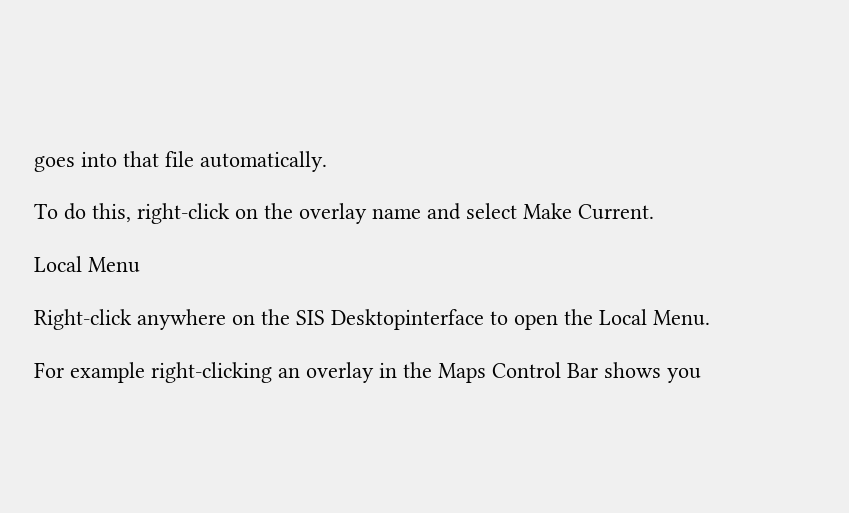goes into that file automatically.

To do this, right-click on the overlay name and select Make Current.

Local Menu

Right-click anywhere on the SIS Desktopinterface to open the Local Menu.

For example right-clicking an overlay in the Maps Control Bar shows you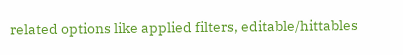related options like applied filters, editable/hittables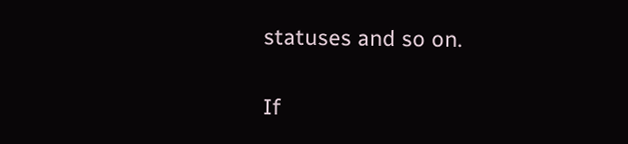statuses and so on.

If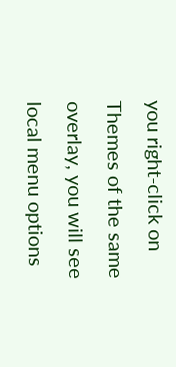you right-click on Themes of the same overlay, you will see local menu options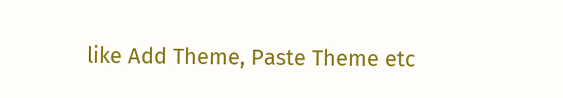like Add Theme, Paste Theme etc